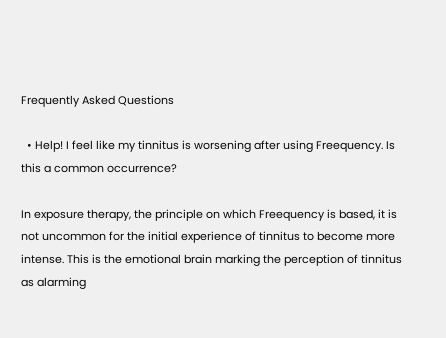Frequently Asked Questions

  • Help! I feel like my tinnitus is worsening after using Freequency. Is this a common occurrence?

In exposure therapy, the principle on which Freequency is based, it is not uncommon for the initial experience of tinnitus to become more intense. This is the emotional brain marking the perception of tinnitus as alarming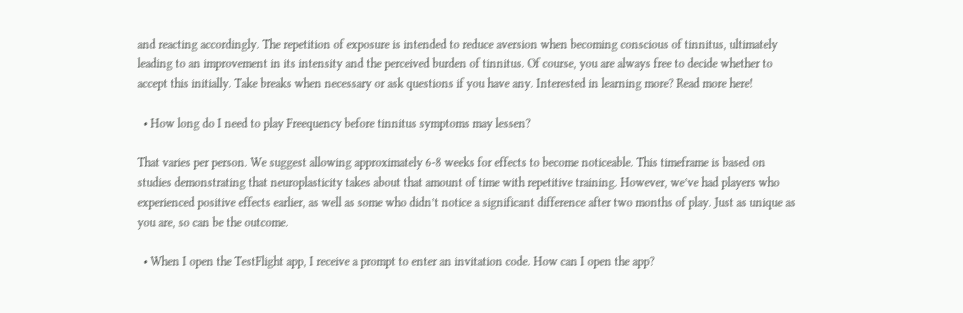and reacting accordingly. The repetition of exposure is intended to reduce aversion when becoming conscious of tinnitus, ultimately leading to an improvement in its intensity and the perceived burden of tinnitus. Of course, you are always free to decide whether to accept this initially. Take breaks when necessary or ask questions if you have any. Interested in learning more? Read more here!

  • How long do I need to play Freequency before tinnitus symptoms may lessen?

That varies per person. We suggest allowing approximately 6-8 weeks for effects to become noticeable. This timeframe is based on studies demonstrating that neuroplasticity takes about that amount of time with repetitive training. However, we’ve had players who experienced positive effects earlier, as well as some who didn’t notice a significant difference after two months of play. Just as unique as you are, so can be the outcome.

  • When I open the TestFlight app, I receive a prompt to enter an invitation code. How can I open the app?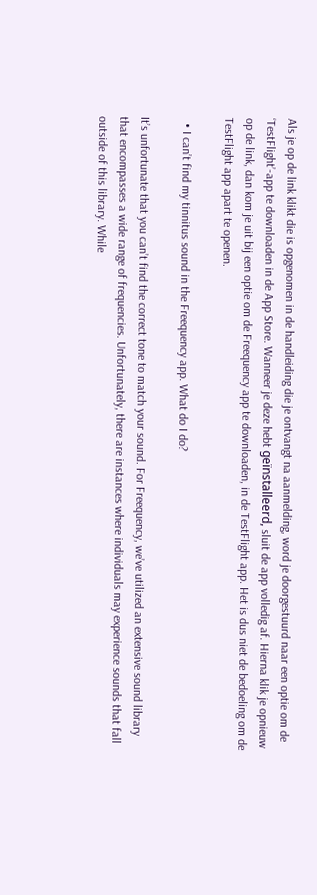Als je op de link klikt die is opgenomen in de handleiding die je ontvangt na aanmelding, word je doorgestuurd naar een optie om de ‘TestFlight’-app te downloaden in de App Store. Wanneer je deze hebt geïnstalleerd, sluit de app volledig af. Hierna klik je opnieuw op de link, dan kom je uit bij een optie om de Freequency app te downloaden, in de TestFlight app. Het is dus niet de bedoeling om de TestFlight app apart te openen.

  • I can’t find my tinnitus sound in the Freequency app. What do I do?

It’s unfortunate that you can’t find the correct tone to match your sound. For Freequency, we’ve utilized an extensive sound library that encompasses a wide range of frequencies. Unfortunately, there are instances where individuals may experience sounds that fall outside of this library. While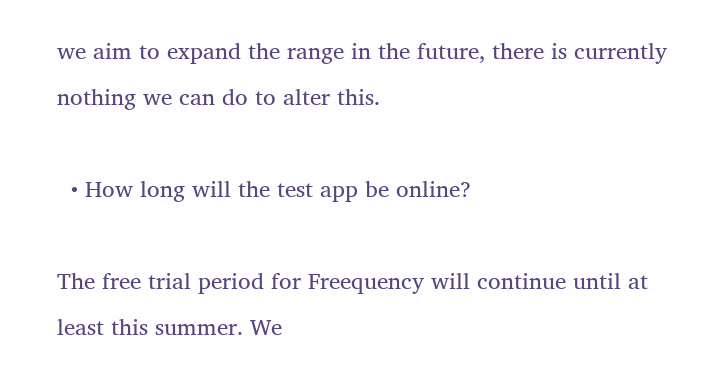we aim to expand the range in the future, there is currently nothing we can do to alter this.

  • How long will the test app be online?

The free trial period for Freequency will continue until at least this summer. We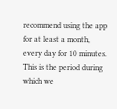recommend using the app for at least a month, every day for 10 minutes. This is the period during which we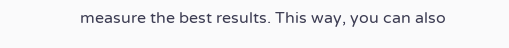measure the best results. This way, you can also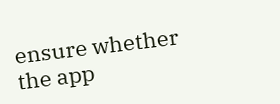ensure whether the app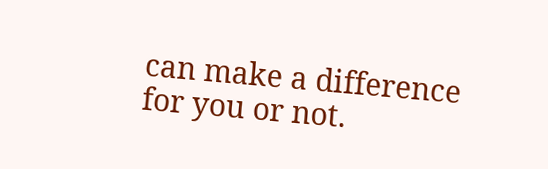can make a difference for you or not.